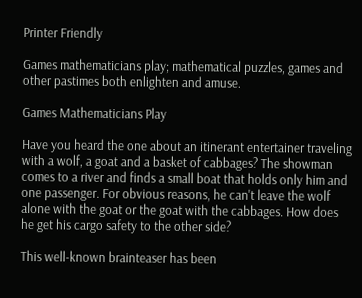Printer Friendly

Games mathematicians play; mathematical puzzles, games and other pastimes both enlighten and amuse.

Games Mathematicians Play

Have you heard the one about an itinerant entertainer traveling with a wolf, a goat and a basket of cabbages? The showman comes to a river and finds a small boat that holds only him and one passenger. For obvious reasons, he can't leave the wolf alone with the goat or the goat with the cabbages. How does he get his cargo safety to the other side?

This well-known brainteaser has been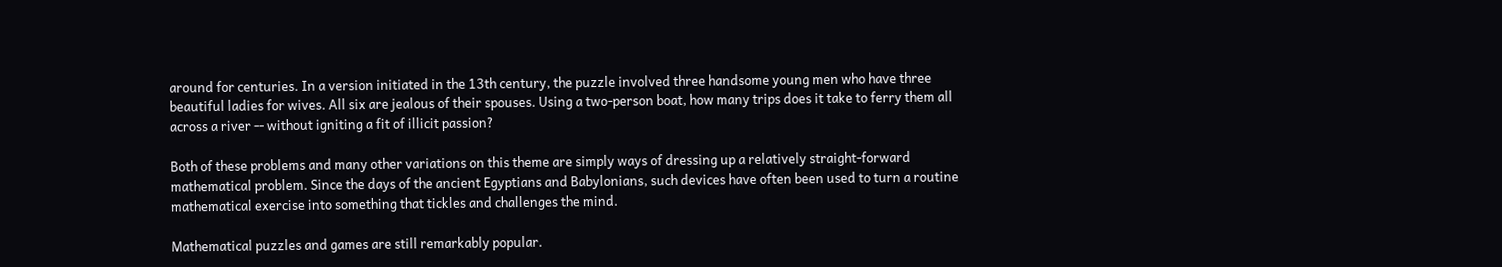around for centuries. In a version initiated in the 13th century, the puzzle involved three handsome young men who have three beautiful ladies for wives. All six are jealous of their spouses. Using a two-person boat, how many trips does it take to ferry them all across a river -- without igniting a fit of illicit passion?

Both of these problems and many other variations on this theme are simply ways of dressing up a relatively straight-forward mathematical problem. Since the days of the ancient Egyptians and Babylonians, such devices have often been used to turn a routine mathematical exercise into something that tickles and challenges the mind.

Mathematical puzzles and games are still remarkably popular.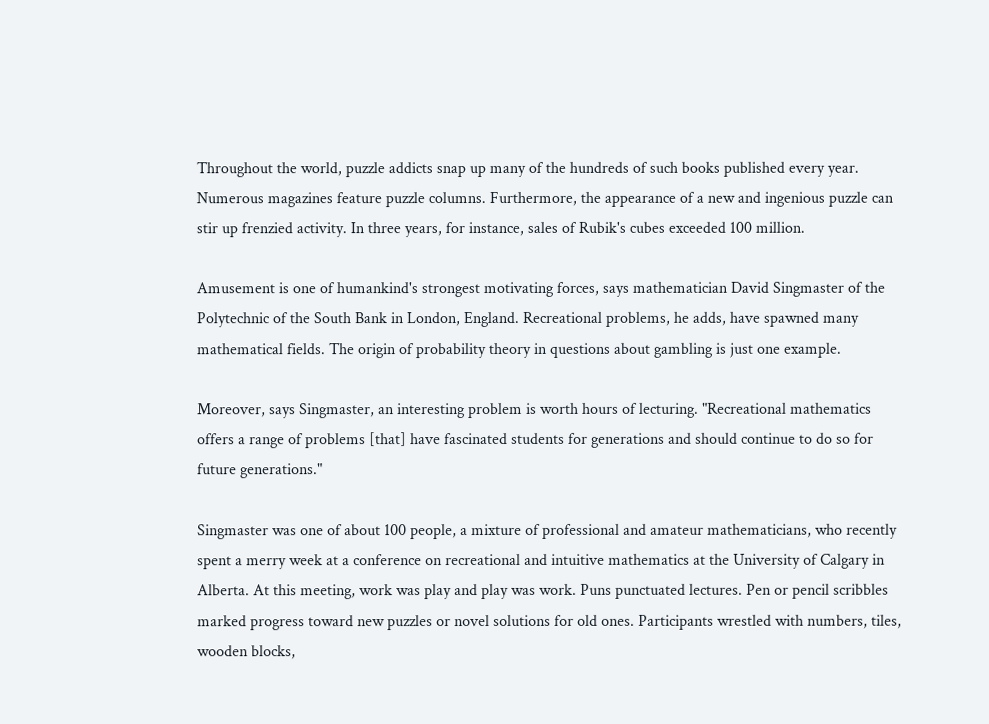Throughout the world, puzzle addicts snap up many of the hundreds of such books published every year. Numerous magazines feature puzzle columns. Furthermore, the appearance of a new and ingenious puzzle can stir up frenzied activity. In three years, for instance, sales of Rubik's cubes exceeded 100 million.

Amusement is one of humankind's strongest motivating forces, says mathematician David Singmaster of the Polytechnic of the South Bank in London, England. Recreational problems, he adds, have spawned many mathematical fields. The origin of probability theory in questions about gambling is just one example.

Moreover, says Singmaster, an interesting problem is worth hours of lecturing. "Recreational mathematics offers a range of problems [that] have fascinated students for generations and should continue to do so for future generations."

Singmaster was one of about 100 people, a mixture of professional and amateur mathematicians, who recently spent a merry week at a conference on recreational and intuitive mathematics at the University of Calgary in Alberta. At this meeting, work was play and play was work. Puns punctuated lectures. Pen or pencil scribbles marked progress toward new puzzles or novel solutions for old ones. Participants wrestled with numbers, tiles, wooden blocks,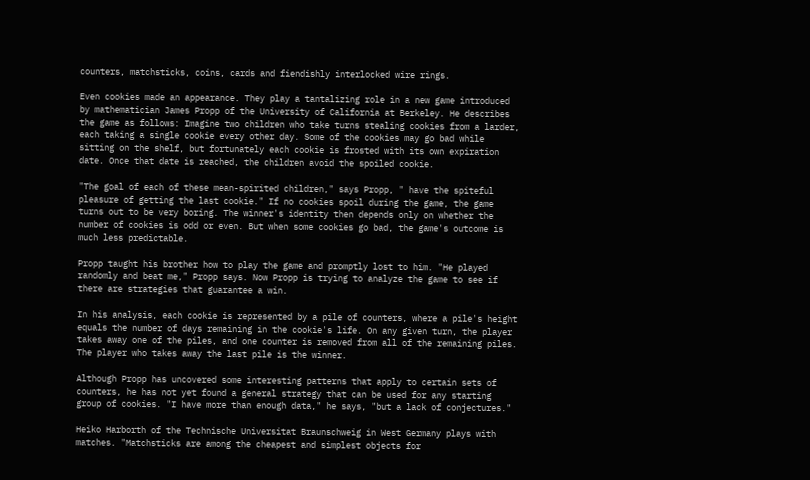counters, matchsticks, coins, cards and fiendishly interlocked wire rings.

Even cookies made an appearance. They play a tantalizing role in a new game introduced by mathematician James Propp of the University of California at Berkeley. He describes the game as follows: Imagine two children who take turns stealing cookies from a larder, each taking a single cookie every other day. Some of the cookies may go bad while sitting on the shelf, but fortunately each cookie is frosted with its own expiration date. Once that date is reached, the children avoid the spoiled cookie.

"The goal of each of these mean-spirited children," says Propp, " have the spiteful pleasure of getting the last cookie." If no cookies spoil during the game, the game turns out to be very boring. The winner's identity then depends only on whether the number of cookies is odd or even. But when some cookies go bad, the game's outcome is much less predictable.

Propp taught his brother how to play the game and promptly lost to him. "He played randomly and beat me," Propp says. Now Propp is trying to analyze the game to see if there are strategies that guarantee a win.

In his analysis, each cookie is represented by a pile of counters, where a pile's height equals the number of days remaining in the cookie's life. On any given turn, the player takes away one of the piles, and one counter is removed from all of the remaining piles. The player who takes away the last pile is the winner.

Although Propp has uncovered some interesting patterns that apply to certain sets of counters, he has not yet found a general strategy that can be used for any starting group of cookies. "I have more than enough data," he says, "but a lack of conjectures."

Heiko Harborth of the Technische Universitat Braunschweig in West Germany plays with matches. "Matchsticks are among the cheapest and simplest objects for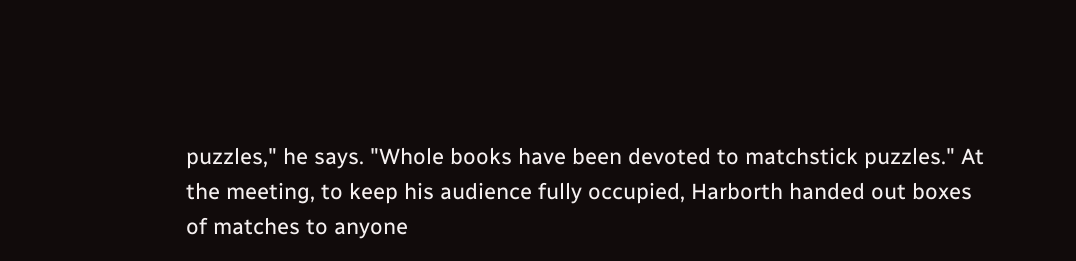puzzles," he says. "Whole books have been devoted to matchstick puzzles." At the meeting, to keep his audience fully occupied, Harborth handed out boxes of matches to anyone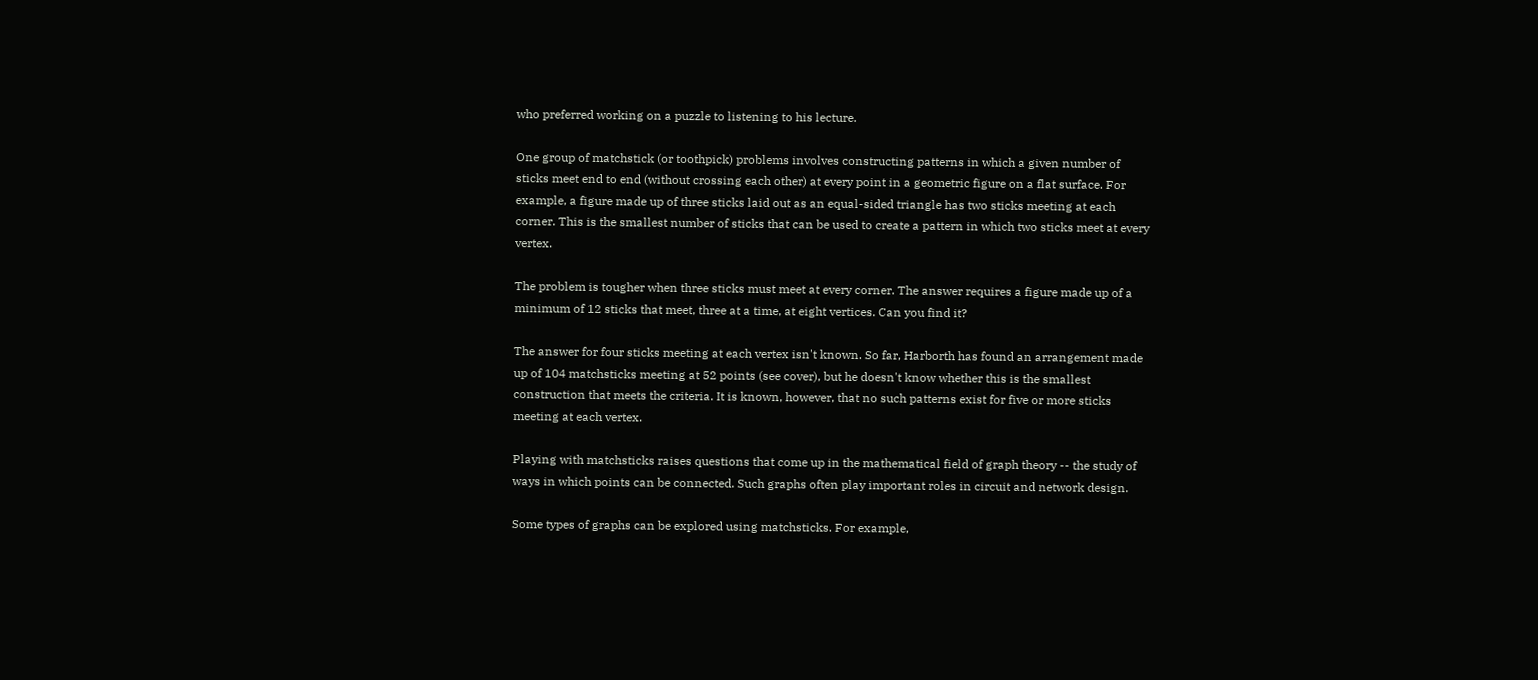who preferred working on a puzzle to listening to his lecture.

One group of matchstick (or toothpick) problems involves constructing patterns in which a given number of sticks meet end to end (without crossing each other) at every point in a geometric figure on a flat surface. For example, a figure made up of three sticks laid out as an equal-sided triangle has two sticks meeting at each corner. This is the smallest number of sticks that can be used to create a pattern in which two sticks meet at every vertex.

The problem is tougher when three sticks must meet at every corner. The answer requires a figure made up of a minimum of 12 sticks that meet, three at a time, at eight vertices. Can you find it?

The answer for four sticks meeting at each vertex isn't known. So far, Harborth has found an arrangement made up of 104 matchsticks meeting at 52 points (see cover), but he doesn't know whether this is the smallest construction that meets the criteria. It is known, however, that no such patterns exist for five or more sticks meeting at each vertex.

Playing with matchsticks raises questions that come up in the mathematical field of graph theory -- the study of ways in which points can be connected. Such graphs often play important roles in circuit and network design.

Some types of graphs can be explored using matchsticks. For example,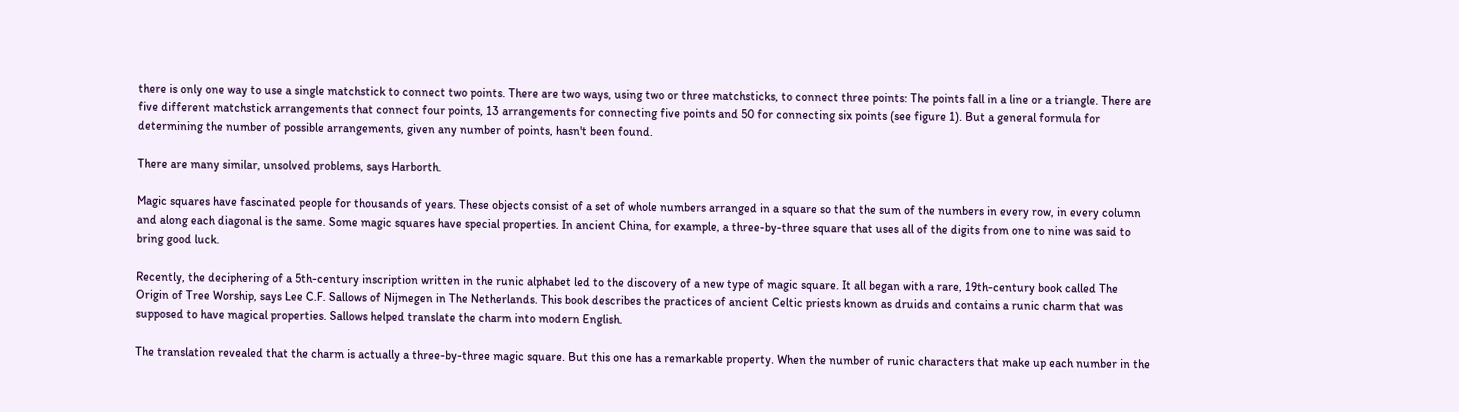there is only one way to use a single matchstick to connect two points. There are two ways, using two or three matchsticks, to connect three points: The points fall in a line or a triangle. There are five different matchstick arrangements that connect four points, 13 arrangements for connecting five points and 50 for connecting six points (see figure 1). But a general formula for determining the number of possible arrangements, given any number of points, hasn't been found.

There are many similar, unsolved problems, says Harborth.

Magic squares have fascinated people for thousands of years. These objects consist of a set of whole numbers arranged in a square so that the sum of the numbers in every row, in every column and along each diagonal is the same. Some magic squares have special properties. In ancient China, for example, a three-by-three square that uses all of the digits from one to nine was said to bring good luck.

Recently, the deciphering of a 5th-century inscription written in the runic alphabet led to the discovery of a new type of magic square. It all began with a rare, 19th-century book called The Origin of Tree Worship, says Lee C.F. Sallows of Nijmegen in The Netherlands. This book describes the practices of ancient Celtic priests known as druids and contains a runic charm that was supposed to have magical properties. Sallows helped translate the charm into modern English.

The translation revealed that the charm is actually a three-by-three magic square. But this one has a remarkable property. When the number of runic characters that make up each number in the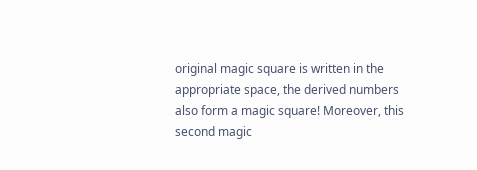original magic square is written in the appropriate space, the derived numbers also form a magic square! Moreover, this second magic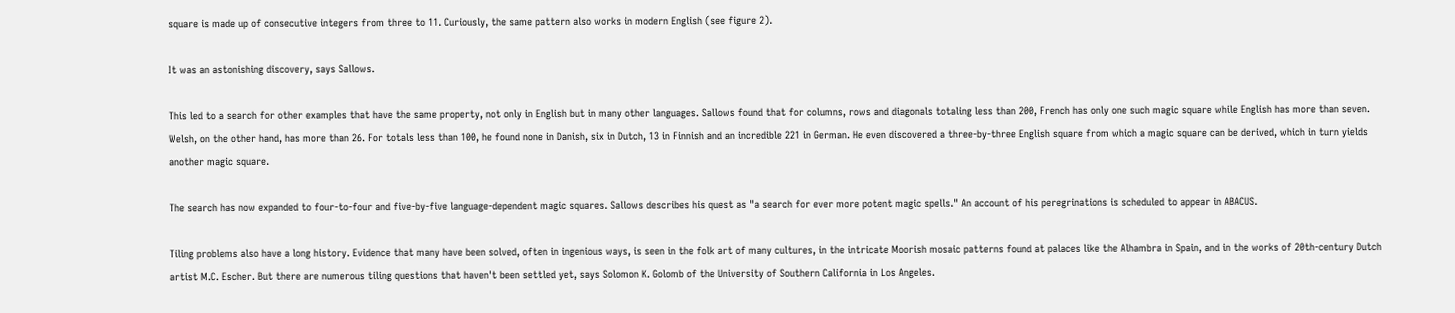square is made up of consecutive integers from three to 11. Curiously, the same pattern also works in modern English (see figure 2).

It was an astonishing discovery, says Sallows.

This led to a search for other examples that have the same property, not only in English but in many other languages. Sallows found that for columns, rows and diagonals totaling less than 200, French has only one such magic square while English has more than seven. Welsh, on the other hand, has more than 26. For totals less than 100, he found none in Danish, six in Dutch, 13 in Finnish and an incredible 221 in German. He even discovered a three-by-three English square from which a magic square can be derived, which in turn yields another magic square.

The search has now expanded to four-to-four and five-by-five language-dependent magic squares. Sallows describes his quest as "a search for ever more potent magic spells." An account of his peregrinations is scheduled to appear in ABACUS.

Tiling problems also have a long history. Evidence that many have been solved, often in ingenious ways, is seen in the folk art of many cultures, in the intricate Moorish mosaic patterns found at palaces like the Alhambra in Spain, and in the works of 20th-century Dutch artist M.C. Escher. But there are numerous tiling questions that haven't been settled yet, says Solomon K. Golomb of the University of Southern California in Los Angeles.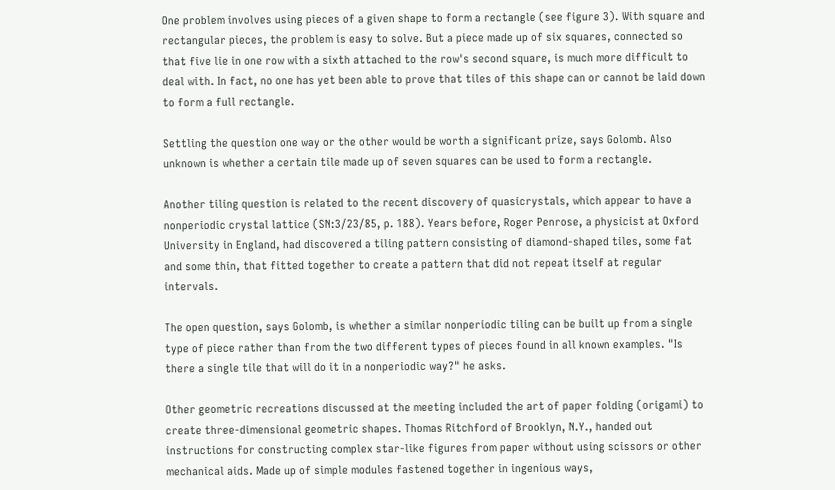One problem involves using pieces of a given shape to form a rectangle (see figure 3). With square and rectangular pieces, the problem is easy to solve. But a piece made up of six squares, connected so that five lie in one row with a sixth attached to the row's second square, is much more difficult to deal with. In fact, no one has yet been able to prove that tiles of this shape can or cannot be laid down to form a full rectangle.

Settling the question one way or the other would be worth a significant prize, says Golomb. Also unknown is whether a certain tile made up of seven squares can be used to form a rectangle.

Another tiling question is related to the recent discovery of quasicrystals, which appear to have a nonperiodic crystal lattice (SN:3/23/85, p. 188). Years before, Roger Penrose, a physicist at Oxford University in England, had discovered a tiling pattern consisting of diamond-shaped tiles, some fat and some thin, that fitted together to create a pattern that did not repeat itself at regular intervals.

The open question, says Golomb, is whether a similar nonperiodic tiling can be built up from a single type of piece rather than from the two different types of pieces found in all known examples. "Is there a single tile that will do it in a nonperiodic way?" he asks.

Other geometric recreations discussed at the meeting included the art of paper folding (origami) to create three-dimensional geometric shapes. Thomas Ritchford of Brooklyn, N.Y., handed out instructions for constructing complex star-like figures from paper without using scissors or other mechanical aids. Made up of simple modules fastened together in ingenious ways,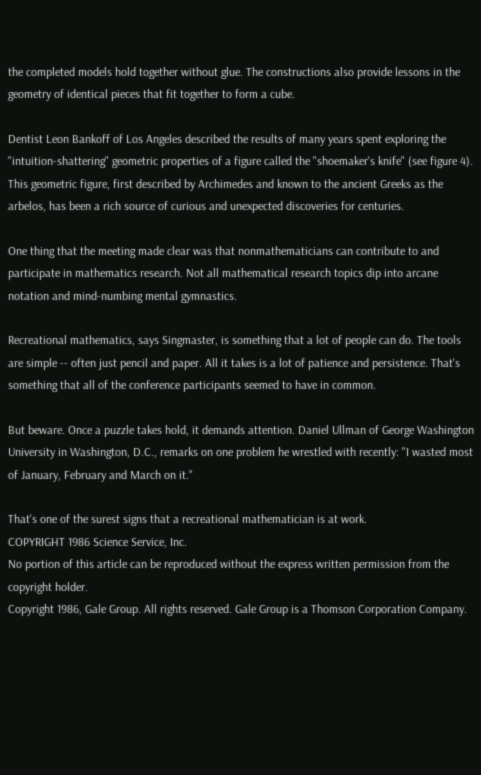the completed models hold together without glue. The constructions also provide lessons in the geometry of identical pieces that fit together to form a cube.

Dentist Leon Bankoff of Los Angeles described the results of many years spent exploring the "intuition-shattering" geometric properties of a figure called the "shoemaker's knife" (see figure 4). This geometric figure, first described by Archimedes and known to the ancient Greeks as the arbelos, has been a rich source of curious and unexpected discoveries for centuries.

One thing that the meeting made clear was that nonmathematicians can contribute to and participate in mathematics research. Not all mathematical research topics dip into arcane notation and mind-numbing mental gymnastics.

Recreational mathematics, says Singmaster, is something that a lot of people can do. The tools are simple -- often just pencil and paper. All it takes is a lot of patience and persistence. That's something that all of the conference participants seemed to have in common.

But beware. Once a puzzle takes hold, it demands attention. Daniel Ullman of George Washington University in Washington, D.C., remarks on one problem he wrestled with recently: "I wasted most of January, February and March on it."

That's one of the surest signs that a recreational mathematician is at work.
COPYRIGHT 1986 Science Service, Inc.
No portion of this article can be reproduced without the express written permission from the copyright holder.
Copyright 1986, Gale Group. All rights reserved. Gale Group is a Thomson Corporation Company.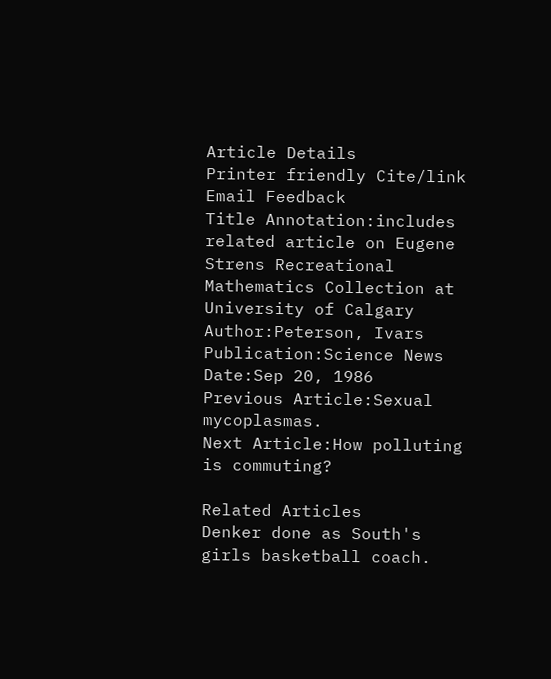Article Details
Printer friendly Cite/link Email Feedback
Title Annotation:includes related article on Eugene Strens Recreational Mathematics Collection at University of Calgary
Author:Peterson, Ivars
Publication:Science News
Date:Sep 20, 1986
Previous Article:Sexual mycoplasmas.
Next Article:How polluting is commuting?

Related Articles
Denker done as South's girls basketball coach.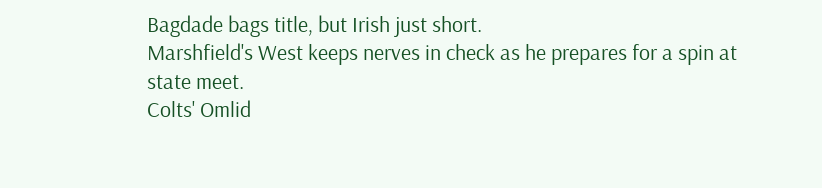Bagdade bags title, but Irish just short.
Marshfield's West keeps nerves in check as he prepares for a spin at state meet.
Colts' Omlid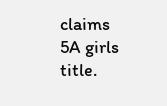claims 5A girls title.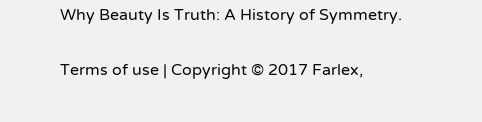Why Beauty Is Truth: A History of Symmetry.

Terms of use | Copyright © 2017 Farlex,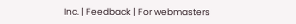Inc. | Feedback | For webmasters